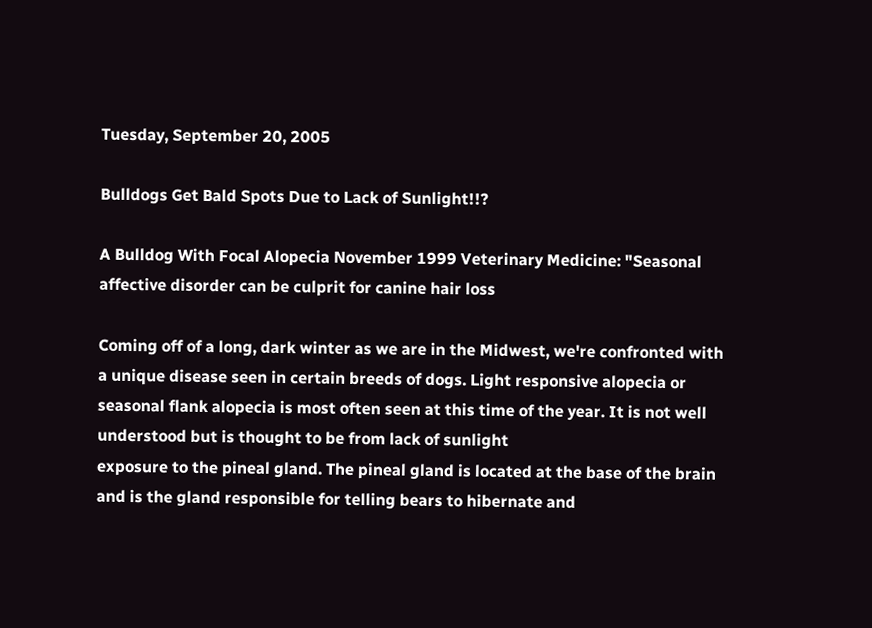Tuesday, September 20, 2005

Bulldogs Get Bald Spots Due to Lack of Sunlight!!?

A Bulldog With Focal Alopecia November 1999 Veterinary Medicine: "Seasonal affective disorder can be culprit for canine hair loss

Coming off of a long, dark winter as we are in the Midwest, we're confronted with a unique disease seen in certain breeds of dogs. Light responsive alopecia or seasonal flank alopecia is most often seen at this time of the year. It is not well understood but is thought to be from lack of sunlight
exposure to the pineal gland. The pineal gland is located at the base of the brain and is the gland responsible for telling bears to hibernate and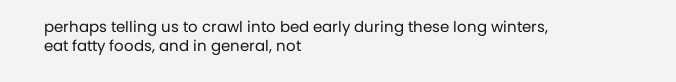perhaps telling us to crawl into bed early during these long winters, eat fatty foods, and in general, not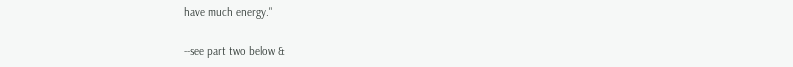have much energy."

--see part two below &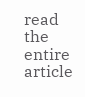read the entire article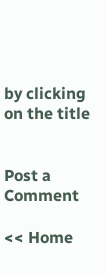by clicking on the title


Post a Comment

<< Home